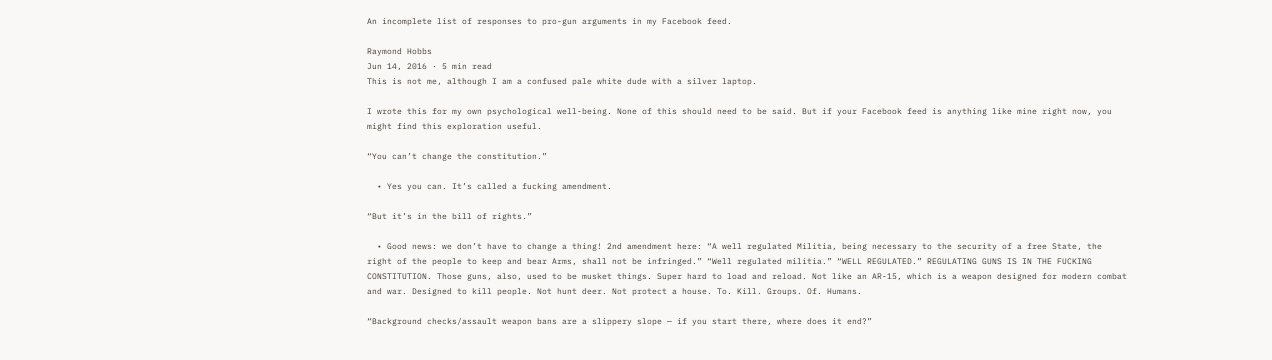An incomplete list of responses to pro-gun arguments in my Facebook feed.

Raymond Hobbs
Jun 14, 2016 · 5 min read
This is not me, although I am a confused pale white dude with a silver laptop.

I wrote this for my own psychological well-being. None of this should need to be said. But if your Facebook feed is anything like mine right now, you might find this exploration useful.

“You can’t change the constitution.”

  • Yes you can. It’s called a fucking amendment.

“But it’s in the bill of rights.”

  • Good news: we don’t have to change a thing! 2nd amendment here: “A well regulated Militia, being necessary to the security of a free State, the right of the people to keep and bear Arms, shall not be infringed.” “Well regulated militia.” “WELL REGULATED.” REGULATING GUNS IS IN THE FUCKING CONSTITUTION. Those guns, also, used to be musket things. Super hard to load and reload. Not like an AR-15, which is a weapon designed for modern combat and war. Designed to kill people. Not hunt deer. Not protect a house. To. Kill. Groups. Of. Humans.

“Background checks/assault weapon bans are a slippery slope — if you start there, where does it end?”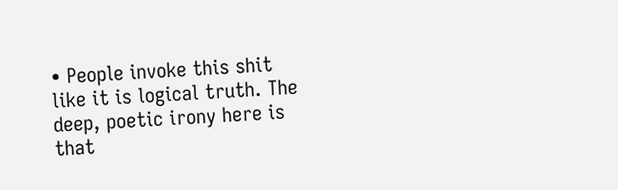• People invoke this shit like it is logical truth. The deep, poetic irony here is that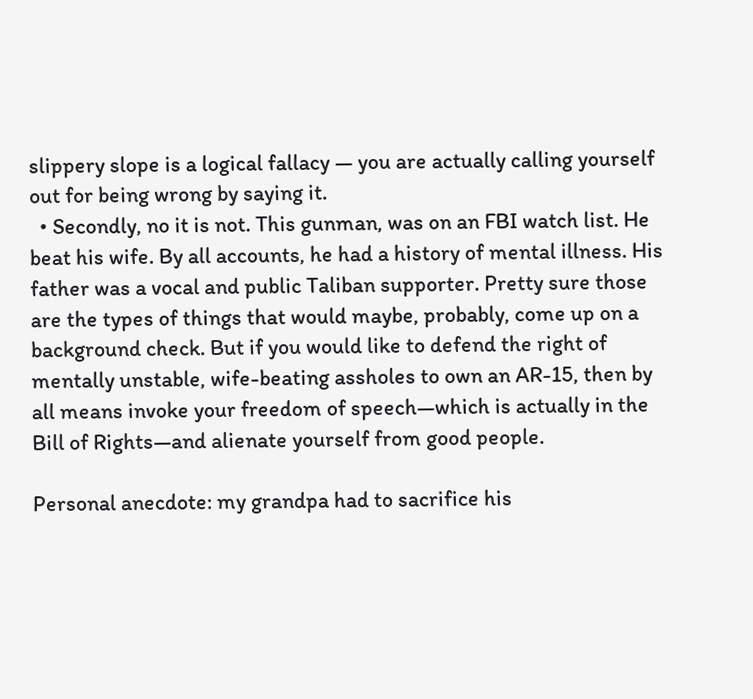slippery slope is a logical fallacy — you are actually calling yourself out for being wrong by saying it.
  • Secondly, no it is not. This gunman, was on an FBI watch list. He beat his wife. By all accounts, he had a history of mental illness. His father was a vocal and public Taliban supporter. Pretty sure those are the types of things that would maybe, probably, come up on a background check. But if you would like to defend the right of mentally unstable, wife-beating assholes to own an AR-15, then by all means invoke your freedom of speech—which is actually in the Bill of Rights—and alienate yourself from good people.

Personal anecdote: my grandpa had to sacrifice his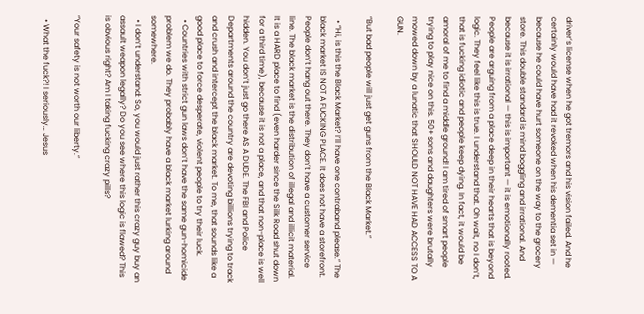driver’s license when he got tremors and his vision failed. And he certainly would have had it revoked when his dementia set in — because he could have hurt someone on the way to the grocery store. This double standard is mind boggling and irrational. And because it is irrational — this is important — it is emotionally rooted. People are arguing from a place deep in their hearts that is beyond logic. They feel like this is true. I understand that. Oh wait, no I don’t, that is fucking idiotic and people keep dying. In fact, it would be amoral of me to find a middle ground! I am tired of smart people trying to play nice on this. 50+ sons and daughters were brutally mowed down by a lunatic that SHOULD NOT HAVE HAD ACCESS TO A GUN.

“But bad people will just get guns from the Black Market.”

  • “Hi, is this the Black Market? I’ll have one contraband please.” The black market IS NOT A FUCKING PLACE. It does not have a storefront. People don’t hang out there. They don’t have a customer service line. The black market is the distribution of illegal and illicit material. It is a HARD place to find (even harder since the Silk Road shut down for a third time), because it is not a place, and that non-place is well hidden. You don’t just go there AS A DUDE. The FBI and Police Departments around the country are devoting billions trying to track and crush and intercept the black market. To me, that sounds like a good place to force desperate, violent people to try their luck.
  • Countries with strict gun laws don’t have the same gun-homicide problem we do. They probably have a black market lurking around somewhere.
  • I don’t understand: So, you would just rather this crazy guy buy an assault weapon legally? Do you see where this logic is flawed? This is obvious right? Am I taking fucking crazy pills?

“Your safety is not worth our liberty.”

  • What the fuck?! I seriously… Jesus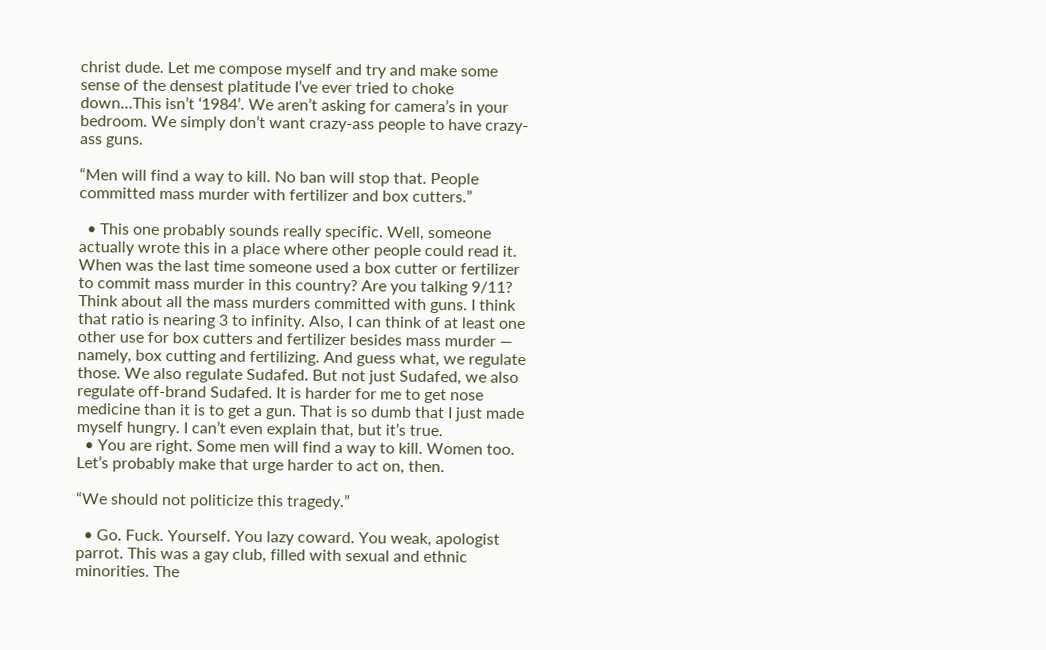christ dude. Let me compose myself and try and make some sense of the densest platitude I’ve ever tried to choke down…This isn’t ‘1984’. We aren’t asking for camera’s in your bedroom. We simply don’t want crazy-ass people to have crazy-ass guns.

“Men will find a way to kill. No ban will stop that. People committed mass murder with fertilizer and box cutters.”

  • This one probably sounds really specific. Well, someone actually wrote this in a place where other people could read it. When was the last time someone used a box cutter or fertilizer to commit mass murder in this country? Are you talking 9/11? Think about all the mass murders committed with guns. I think that ratio is nearing 3 to infinity. Also, I can think of at least one other use for box cutters and fertilizer besides mass murder — namely, box cutting and fertilizing. And guess what, we regulate those. We also regulate Sudafed. But not just Sudafed, we also regulate off-brand Sudafed. It is harder for me to get nose medicine than it is to get a gun. That is so dumb that I just made myself hungry. I can’t even explain that, but it’s true.
  • You are right. Some men will find a way to kill. Women too. Let’s probably make that urge harder to act on, then.

“We should not politicize this tragedy.”

  • Go. Fuck. Yourself. You lazy coward. You weak, apologist parrot. This was a gay club, filled with sexual and ethnic minorities. The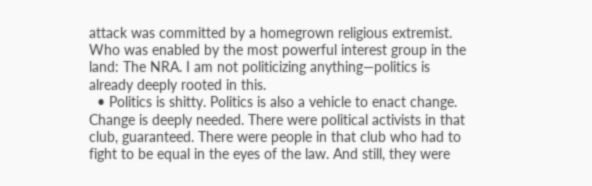attack was committed by a homegrown religious extremist. Who was enabled by the most powerful interest group in the land: The NRA. I am not politicizing anything—politics is already deeply rooted in this.
  • Politics is shitty. Politics is also a vehicle to enact change. Change is deeply needed. There were political activists in that club, guaranteed. There were people in that club who had to fight to be equal in the eyes of the law. And still, they were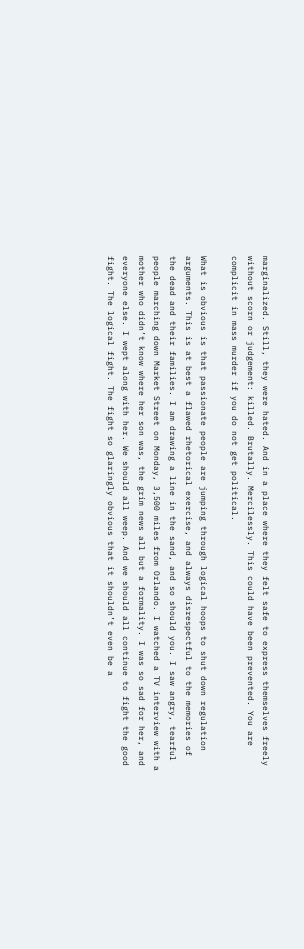marginalized. Still, they were hated. And in a place where they felt safe to express themselves freely without scorn or judgement: killed. Brutally. Mercilessly. This could have been prevented. You are complicit in mass murder if you do not get political.

What is obvious is that passionate people are jumping through logical hoops to shut down regulation arguments. This is at best a flawed rhetorical exercise, and always disrespectful to the memories of the dead and their families. I am drawing a line in the sand, and so should you. I saw angry, tearful people marching down Market Street on Monday, 3,500 miles from Orlando. I watched a TV interview with a mother who didn’t know where her son was, the grim news all but a formality. I was so sad for her, and everyone else. I wept along with her. We should all weep. And we should all continue to fight the good fight. The logical fight. The fight so glaringly obvious that it shouldn’t even be a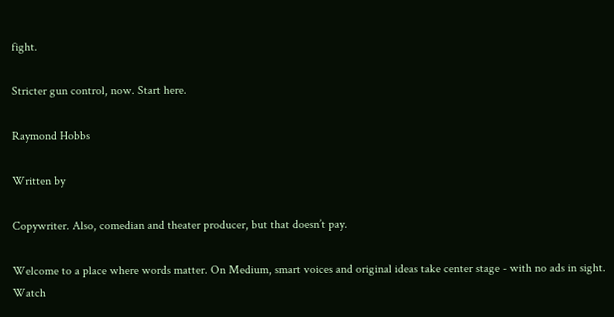fight.

Stricter gun control, now. Start here.

Raymond Hobbs

Written by

Copywriter. Also, comedian and theater producer, but that doesn’t pay.

Welcome to a place where words matter. On Medium, smart voices and original ideas take center stage - with no ads in sight. Watch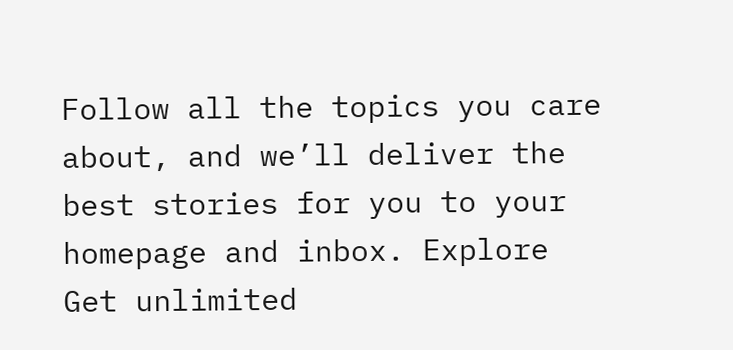Follow all the topics you care about, and we’ll deliver the best stories for you to your homepage and inbox. Explore
Get unlimited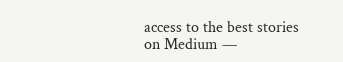access to the best stories on Medium —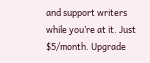and support writers while you’re at it. Just $5/month. Upgrade